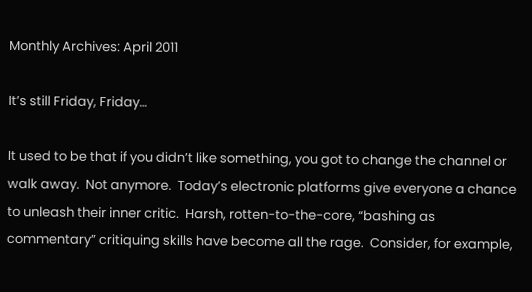Monthly Archives: April 2011

It’s still Friday, Friday…

It used to be that if you didn’t like something, you got to change the channel or walk away.  Not anymore.  Today’s electronic platforms give everyone a chance to unleash their inner critic.  Harsh, rotten-to-the-core, “bashing as commentary” critiquing skills have become all the rage.  Consider, for example,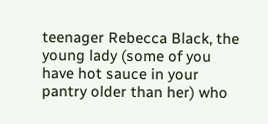teenager Rebecca Black, the young lady (some of you have hot sauce in your pantry older than her) who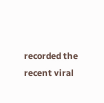recorded the recent viral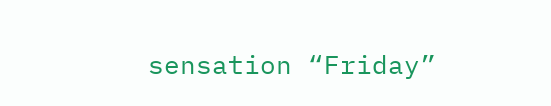sensation “Friday”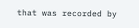that was recorded by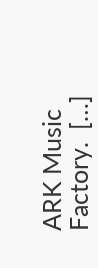ARK Music Factory.  […]